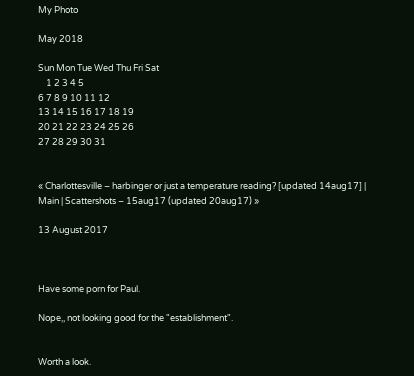My Photo

May 2018

Sun Mon Tue Wed Thu Fri Sat
    1 2 3 4 5
6 7 8 9 10 11 12
13 14 15 16 17 18 19
20 21 22 23 24 25 26
27 28 29 30 31


« Charlottesville – harbinger or just a temperature reading? [updated 14aug17] | Main | Scattershots – 15aug17 (updated 20aug17) »

13 August 2017



Have some porn for Paul.

Nope,, not looking good for the "establishment".


Worth a look.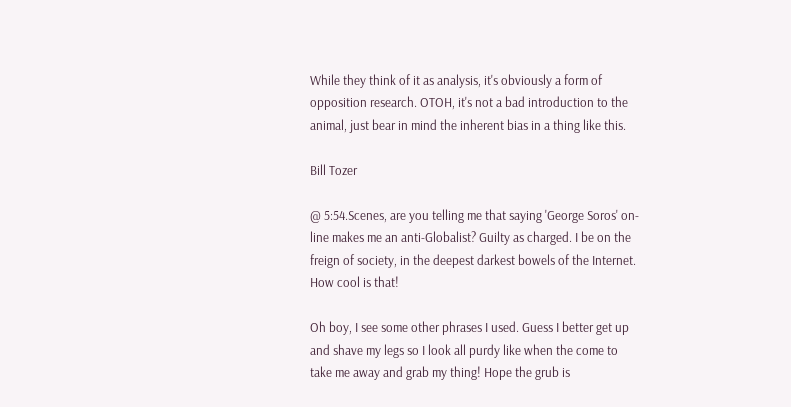While they think of it as analysis, it's obviously a form of opposition research. OTOH, it's not a bad introduction to the animal, just bear in mind the inherent bias in a thing like this.

Bill Tozer

@ 5:54.Scenes, are you telling me that saying 'George Soros' on-line makes me an anti-Globalist? Guilty as charged. I be on the freign of society, in the deepest darkest bowels of the Internet. How cool is that!

Oh boy, I see some other phrases I used. Guess I better get up and shave my legs so I look all purdy like when the come to take me away and grab my thing! Hope the grub is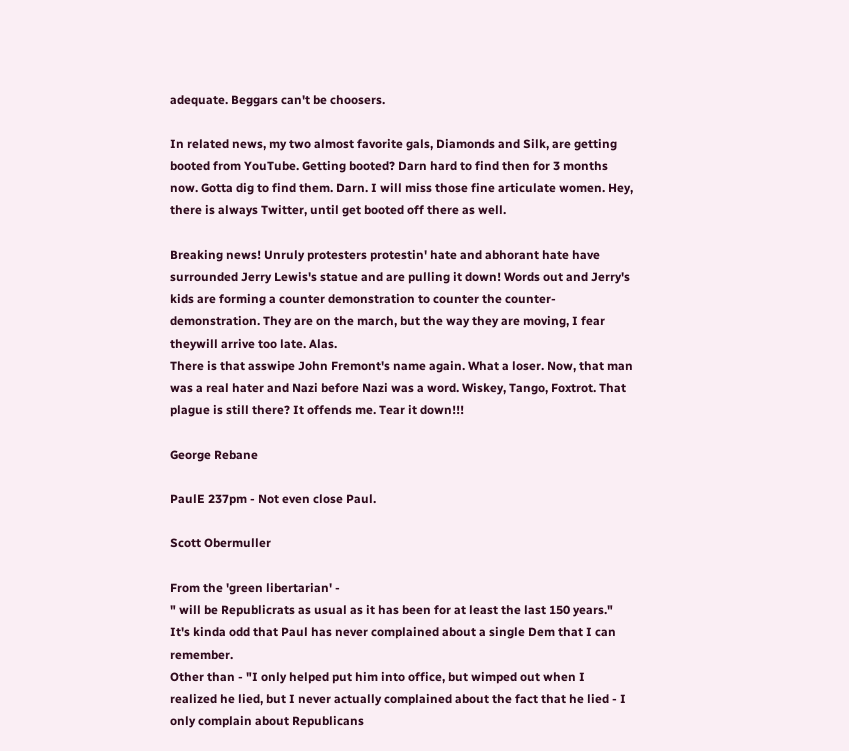adequate. Beggars can't be choosers.

In related news, my two almost favorite gals, Diamonds and Silk, are getting booted from YouTube. Getting booted? Darn hard to find then for 3 months now. Gotta dig to find them. Darn. I will miss those fine articulate women. Hey, there is always Twitter, until get booted off there as well.

Breaking news! Unruly protesters protestin' hate and abhorant hate have surrounded Jerry Lewis's statue and are pulling it down! Words out and Jerry's kids are forming a counter demonstration to counter the counter-demonstration. They are on the march, but the way they are moving, I fear theywill arrive too late. Alas.
There is that asswipe John Fremont's name again. What a loser. Now, that man was a real hater and Nazi before Nazi was a word. Wiskey, Tango, Foxtrot. That plague is still there? It offends me. Tear it down!!!

George Rebane

PaulE 237pm - Not even close Paul.

Scott Obermuller

From the 'green libertarian' -
" will be Republicrats as usual as it has been for at least the last 150 years."
It's kinda odd that Paul has never complained about a single Dem that I can remember.
Other than - "I only helped put him into office, but wimped out when I realized he lied, but I never actually complained about the fact that he lied - I only complain about Republicans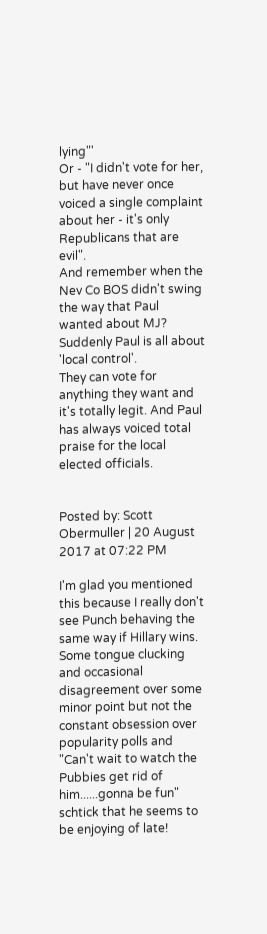lying"'
Or - "I didn't vote for her, but have never once voiced a single complaint about her - it's only Republicans that are evil".
And remember when the Nev Co BOS didn't swing the way that Paul wanted about MJ?
Suddenly Paul is all about 'local control'.
They can vote for anything they want and it's totally legit. And Paul has always voiced total praise for the local elected officials.


Posted by: Scott Obermuller | 20 August 2017 at 07:22 PM

I'm glad you mentioned this because I really don't see Punch behaving the same way if Hillary wins. Some tongue clucking and occasional disagreement over some minor point but not the constant obsession over popularity polls and "Can't wait to watch the Pubbies get rid of him......gonna be fun" schtick that he seems to be enjoying of late!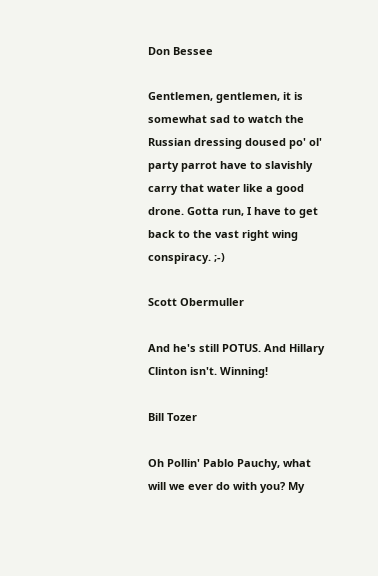Don Bessee

Gentlemen, gentlemen, it is somewhat sad to watch the Russian dressing doused po' ol' party parrot have to slavishly carry that water like a good drone. Gotta run, I have to get back to the vast right wing conspiracy. ;-)

Scott Obermuller

And he's still POTUS. And Hillary Clinton isn't. Winning!

Bill Tozer

Oh Pollin' Pablo Pauchy, what will we ever do with you? My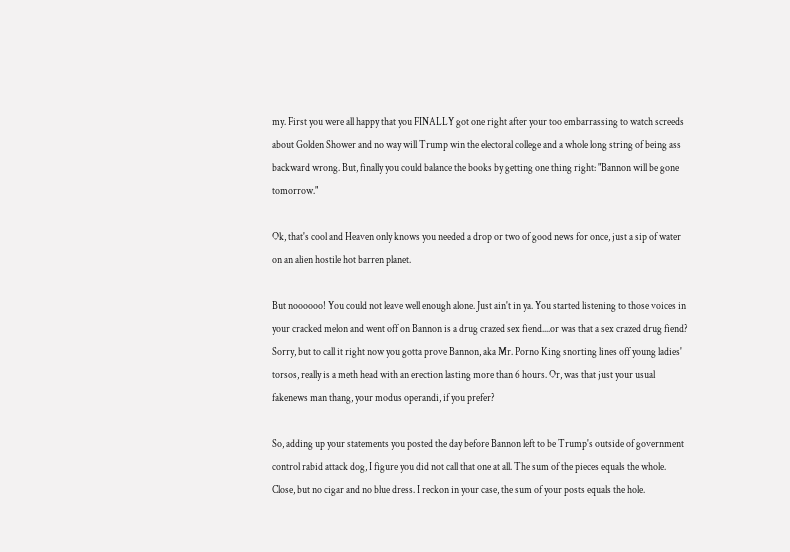my. First you were all happy that you FINALLY got one right after your too embarrassing to watch screeds about Golden Shower and no way will Trump win the electoral college and a whole long string of being ass backward wrong. But, finally you could balance the books by getting one thing right: "Bannon will be gone tomorrow."

Ok, that's cool and Heaven only knows you needed a drop or two of good news for once, just a sip of water on an alien hostile hot barren planet.

But noooooo! You could not leave well enough alone. Just ain't in ya. You started listening to those voices in your cracked melon and went off on Bannon is a drug crazed sex fiend....or was that a sex crazed drug fiend? Sorry, but to call it right now you gotta prove Bannon, aka Mr. Porno King snorting lines off young ladies' torsos, really is a meth head with an erection lasting more than 6 hours. Or, was that just your usual fakenews man thang, your modus operandi, if you prefer?

So, adding up your statements you posted the day before Bannon left to be Trump's outside of government control rabid attack dog, I figure you did not call that one at all. The sum of the pieces equals the whole. Close, but no cigar and no blue dress. I reckon in your case, the sum of your posts equals the hole.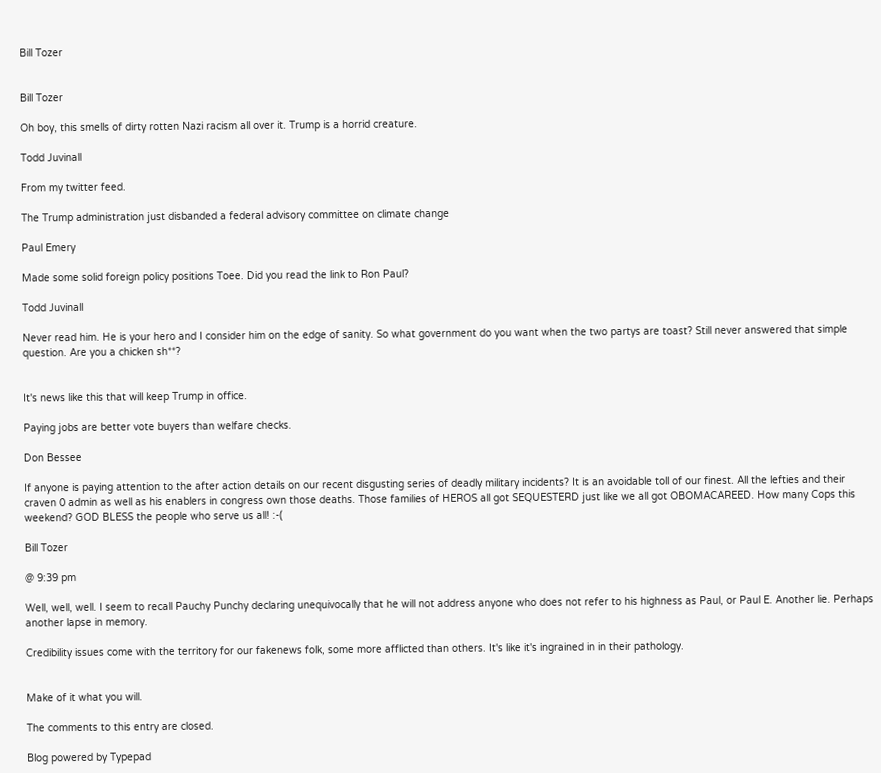Bill Tozer


Bill Tozer

Oh boy, this smells of dirty rotten Nazi racism all over it. Trump is a horrid creature.

Todd Juvinall

From my twitter feed.

The Trump administration just disbanded a federal advisory committee on climate change

Paul Emery

Made some solid foreign policy positions Toee. Did you read the link to Ron Paul?

Todd Juvinall

Never read him. He is your hero and I consider him on the edge of sanity. So what government do you want when the two partys are toast? Still never answered that simple question. Are you a chicken sh**?


It's news like this that will keep Trump in office.

Paying jobs are better vote buyers than welfare checks.

Don Bessee

If anyone is paying attention to the after action details on our recent disgusting series of deadly military incidents? It is an avoidable toll of our finest. All the lefties and their craven 0 admin as well as his enablers in congress own those deaths. Those families of HEROS all got SEQUESTERD just like we all got OBOMACAREED. How many Cops this weekend? GOD BLESS the people who serve us all! :-(

Bill Tozer

@ 9:39 pm

Well, well, well. I seem to recall Pauchy Punchy declaring unequivocally that he will not address anyone who does not refer to his highness as Paul, or Paul E. Another lie. Perhaps another lapse in memory.

Credibility issues come with the territory for our fakenews folk, some more afflicted than others. It's like it's ingrained in in their pathology.


Make of it what you will.

The comments to this entry are closed.

Blog powered by Typepad